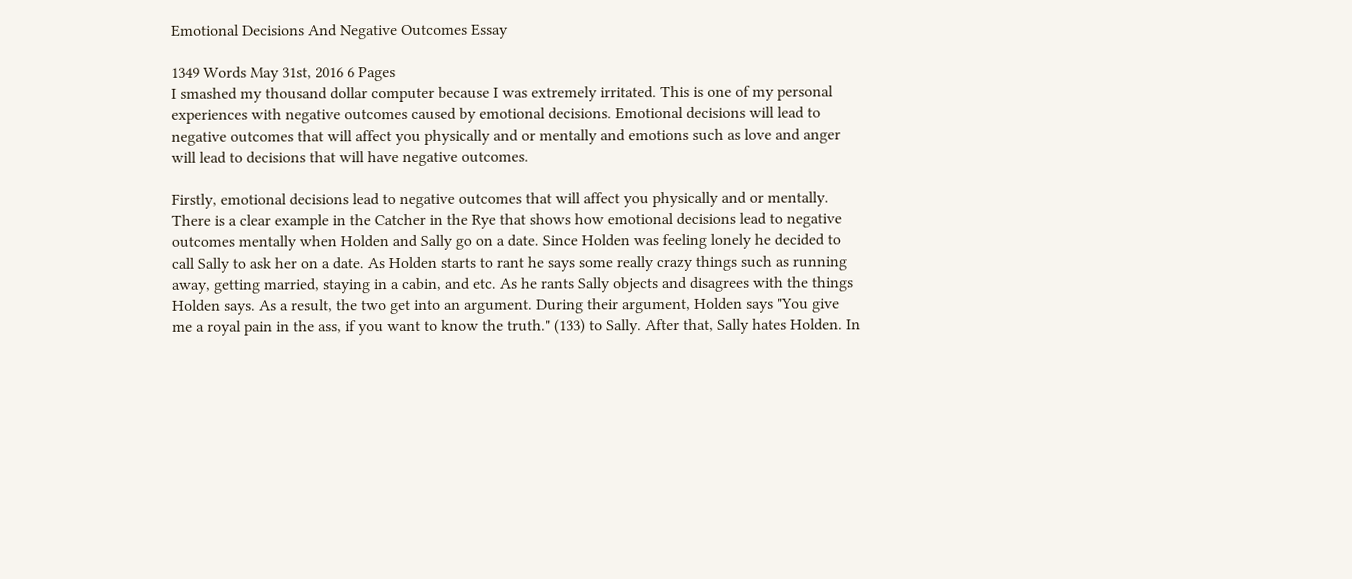Emotional Decisions And Negative Outcomes Essay

1349 Words May 31st, 2016 6 Pages
I smashed my thousand dollar computer because I was extremely irritated. This is one of my personal experiences with negative outcomes caused by emotional decisions. Emotional decisions will lead to negative outcomes that will affect you physically and or mentally and emotions such as love and anger will lead to decisions that will have negative outcomes.

Firstly, emotional decisions lead to negative outcomes that will affect you physically and or mentally. There is a clear example in the Catcher in the Rye that shows how emotional decisions lead to negative outcomes mentally when Holden and Sally go on a date. Since Holden was feeling lonely he decided to call Sally to ask her on a date. As Holden starts to rant he says some really crazy things such as running away, getting married, staying in a cabin, and etc. As he rants Sally objects and disagrees with the things Holden says. As a result, the two get into an argument. During their argument, Holden says "You give me a royal pain in the ass, if you want to know the truth." (133) to Sally. After that, Sally hates Holden. In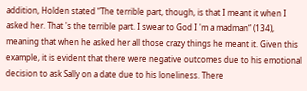addition, Holden stated “The terrible part, though, is that I meant it when I asked her. That 's the terrible part. I swear to God I 'm a madman“ (134), meaning that when he asked her all those crazy things he meant it. Given this example, it is evident that there were negative outcomes due to his emotional decision to ask Sally on a date due to his loneliness. There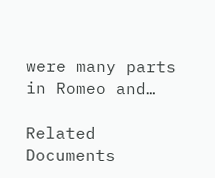were many parts in Romeo and…

Related Documents